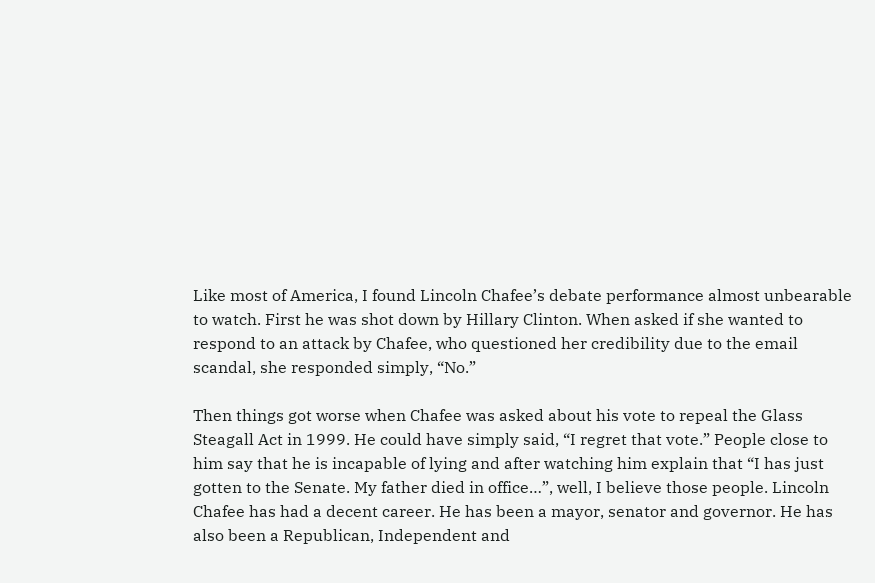Like most of America, I found Lincoln Chafee’s debate performance almost unbearable to watch. First he was shot down by Hillary Clinton. When asked if she wanted to respond to an attack by Chafee, who questioned her credibility due to the email scandal, she responded simply, “No.”

Then things got worse when Chafee was asked about his vote to repeal the Glass Steagall Act in 1999. He could have simply said, “I regret that vote.” People close to him say that he is incapable of lying and after watching him explain that “I has just gotten to the Senate. My father died in office…”, well, I believe those people. Lincoln Chafee has had a decent career. He has been a mayor, senator and governor. He has also been a Republican, Independent and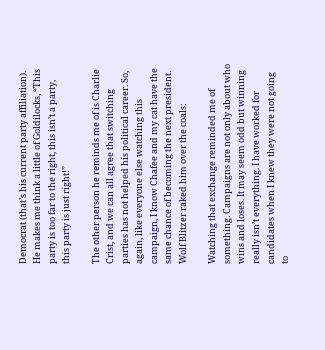Democrat (that’s his current party affiliation). He makes me think a little of Goldilocks, “This party is too far to the right, this isn’t a party, this party is just right!”

The other person he reminds me of is Charlie Crist, and we can all agree that switching parties has not helped his political career. So, again, like everyone else watching this campaign, I know Chafee and my cat have the same chance of becoming the next president. Wolf Blitzer raked him over the coals:

Watching that exchange reminded me of something. Campaigns are not only about who wins and loses. It may seem odd but winning really isn’t everything. I have worked for candidates when I knew they were not going to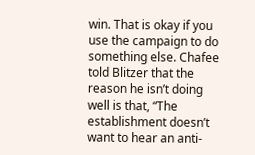win. That is okay if you use the campaign to do something else. Chafee told Blitzer that the reason he isn’t doing well is that, “The establishment doesn’t want to hear an anti-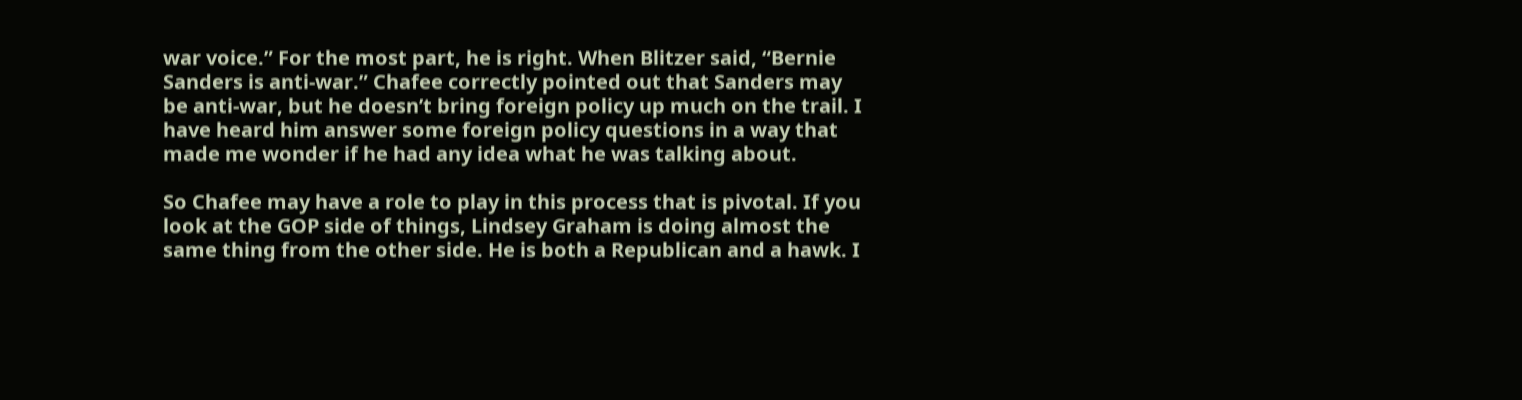war voice.” For the most part, he is right. When Blitzer said, “Bernie Sanders is anti-war.” Chafee correctly pointed out that Sanders may be anti-war, but he doesn’t bring foreign policy up much on the trail. I have heard him answer some foreign policy questions in a way that made me wonder if he had any idea what he was talking about.

So Chafee may have a role to play in this process that is pivotal. If you look at the GOP side of things, Lindsey Graham is doing almost the same thing from the other side. He is both a Republican and a hawk. I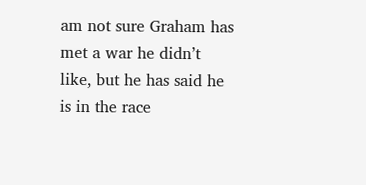am not sure Graham has met a war he didn’t like, but he has said he is in the race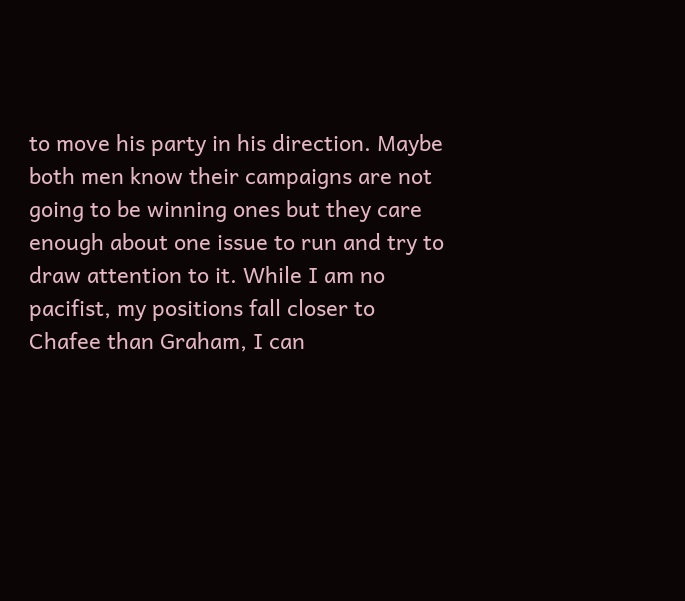to move his party in his direction. Maybe both men know their campaigns are not going to be winning ones but they care enough about one issue to run and try to draw attention to it. While I am no pacifist, my positions fall closer to Chafee than Graham, I can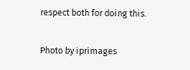respect both for doing this.

Photo by iprimages